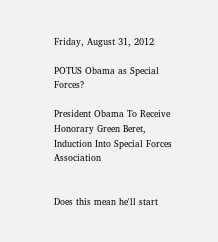Friday, August 31, 2012

POTUS Obama as Special Forces?

President Obama To Receive Honorary Green Beret, Induction Into Special Forces Association


Does this mean he'll start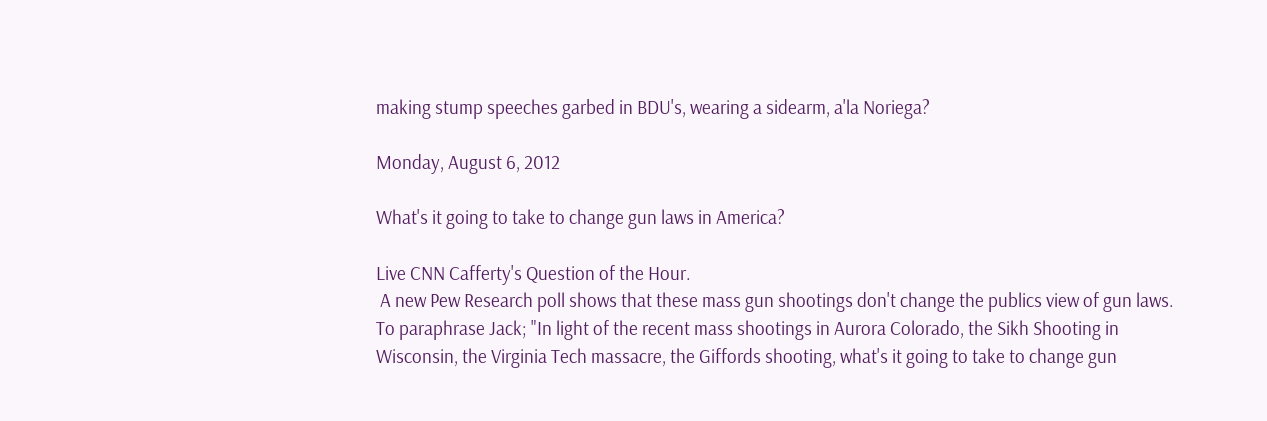making stump speeches garbed in BDU's, wearing a sidearm, a'la Noriega?

Monday, August 6, 2012

What's it going to take to change gun laws in America?

Live CNN Cafferty's Question of the Hour.
 A new Pew Research poll shows that these mass gun shootings don't change the publics view of gun laws.
To paraphrase Jack; "In light of the recent mass shootings in Aurora Colorado, the Sikh Shooting in Wisconsin, the Virginia Tech massacre, the Giffords shooting, what's it going to take to change gun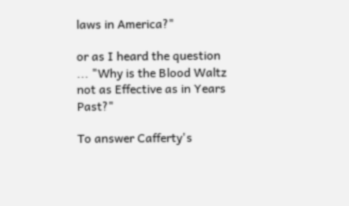laws in America?"

or as I heard the question ... "Why is the Blood Waltz not as Effective as in Years Past?"

To answer Cafferty's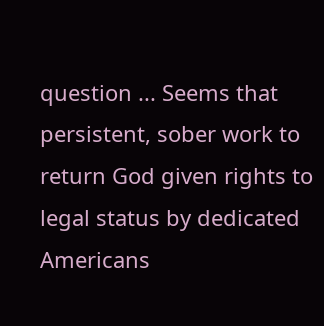question ... Seems that persistent, sober work to return God given rights to legal status by dedicated Americans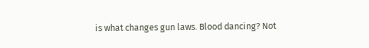is what changes gun laws. Blood dancing? Not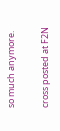so much anymore.

cross posted at F2N